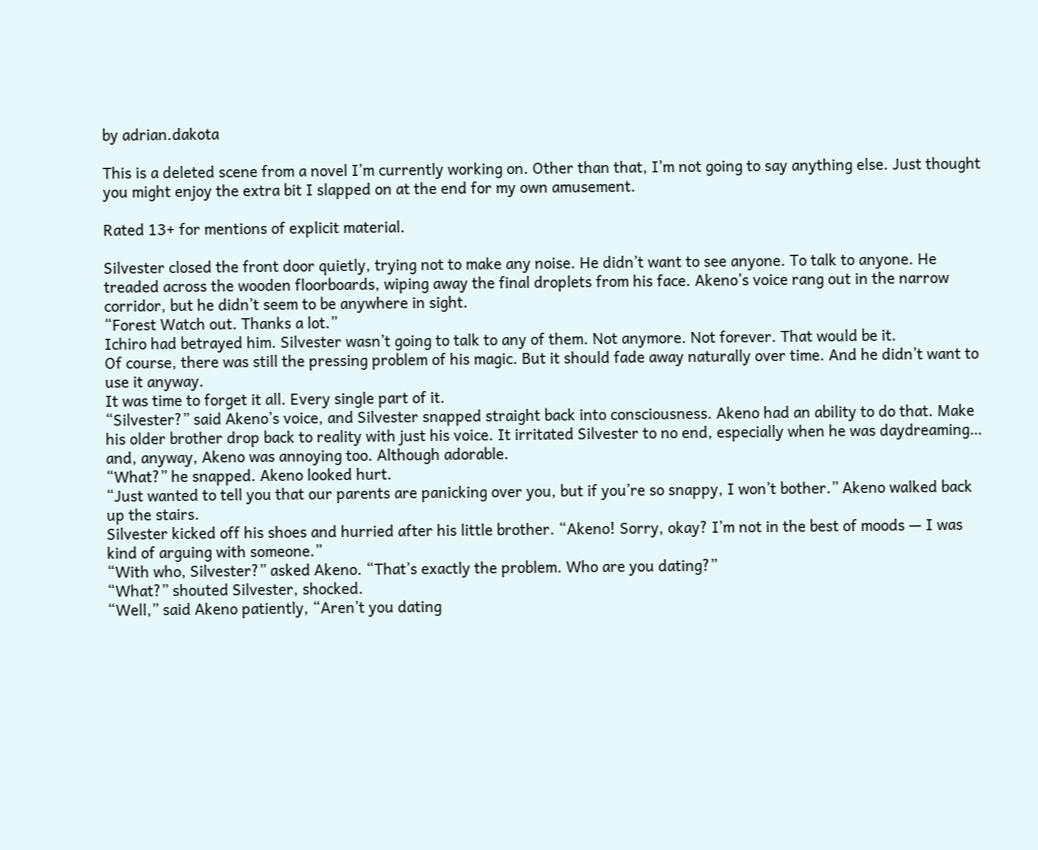by adrian.dakota

This is a deleted scene from a novel I’m currently working on. Other than that, I’m not going to say anything else. Just thought you might enjoy the extra bit I slapped on at the end for my own amusement.

Rated 13+ for mentions of explicit material.

Silvester closed the front door quietly, trying not to make any noise. He didn’t want to see anyone. To talk to anyone. He treaded across the wooden floorboards, wiping away the final droplets from his face. Akeno’s voice rang out in the narrow corridor, but he didn’t seem to be anywhere in sight.
“Forest Watch out. Thanks a lot.”
Ichiro had betrayed him. Silvester wasn’t going to talk to any of them. Not anymore. Not forever. That would be it.
Of course, there was still the pressing problem of his magic. But it should fade away naturally over time. And he didn’t want to use it anyway.
It was time to forget it all. Every single part of it.
“Silvester?” said Akeno’s voice, and Silvester snapped straight back into consciousness. Akeno had an ability to do that. Make his older brother drop back to reality with just his voice. It irritated Silvester to no end, especially when he was daydreaming… and, anyway, Akeno was annoying too. Although adorable.
“What?” he snapped. Akeno looked hurt.
“Just wanted to tell you that our parents are panicking over you, but if you’re so snappy, I won’t bother.” Akeno walked back up the stairs.
Silvester kicked off his shoes and hurried after his little brother. “Akeno! Sorry, okay? I’m not in the best of moods — I was kind of arguing with someone.”
“With who, Silvester?” asked Akeno. “That’s exactly the problem. Who are you dating?”
“What?” shouted Silvester, shocked.
“Well,” said Akeno patiently, “Aren’t you dating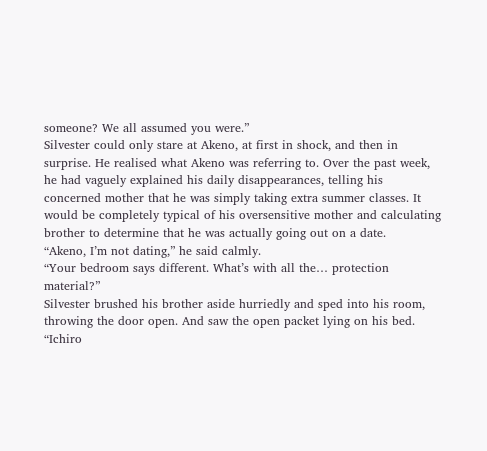someone? We all assumed you were.”
Silvester could only stare at Akeno, at first in shock, and then in surprise. He realised what Akeno was referring to. Over the past week, he had vaguely explained his daily disappearances, telling his concerned mother that he was simply taking extra summer classes. It would be completely typical of his oversensitive mother and calculating brother to determine that he was actually going out on a date.
“Akeno, I’m not dating,” he said calmly.
“Your bedroom says different. What’s with all the… protection material?”
Silvester brushed his brother aside hurriedly and sped into his room, throwing the door open. And saw the open packet lying on his bed.
“Ichiro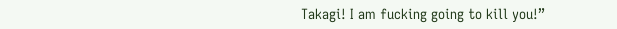Takagi! I am fucking going to kill you!”